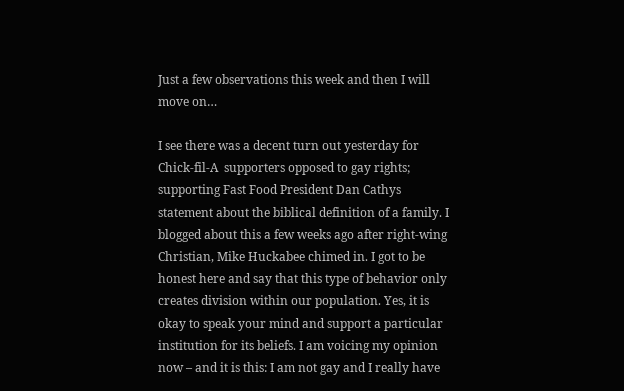Just a few observations this week and then I will move on…

I see there was a decent turn out yesterday for Chick-fil-A  supporters opposed to gay rights; supporting Fast Food President Dan Cathys statement about the biblical definition of a family. I blogged about this a few weeks ago after right-wing Christian, Mike Huckabee chimed in. I got to be honest here and say that this type of behavior only creates division within our population. Yes, it is okay to speak your mind and support a particular institution for its beliefs. I am voicing my opinion now – and it is this: I am not gay and I really have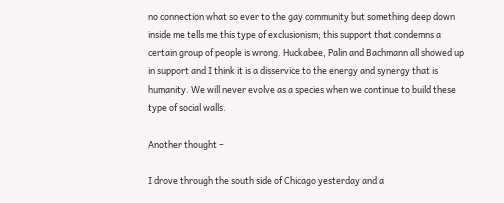no connection what so ever to the gay community but something deep down inside me tells me this type of exclusionism; this support that condemns a certain group of people is wrong. Huckabee, Palin and Bachmann all showed up in support and I think it is a disservice to the energy and synergy that is humanity. We will never evolve as a species when we continue to build these type of social walls.

Another thought –

I drove through the south side of Chicago yesterday and a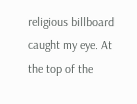religious billboard caught my eye. At the top of the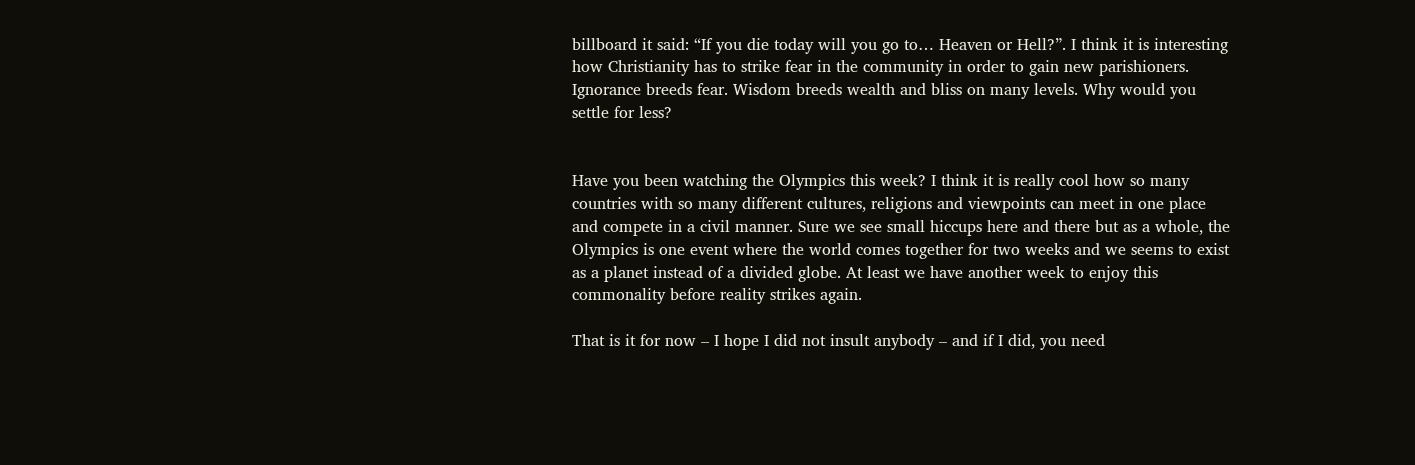billboard it said: “If you die today will you go to… Heaven or Hell?”. I think it is interesting how Christianity has to strike fear in the community in order to gain new parishioners. Ignorance breeds fear. Wisdom breeds wealth and bliss on many levels. Why would you settle for less?


Have you been watching the Olympics this week? I think it is really cool how so many countries with so many different cultures, religions and viewpoints can meet in one place and compete in a civil manner. Sure we see small hiccups here and there but as a whole, the Olympics is one event where the world comes together for two weeks and we seems to exist as a planet instead of a divided globe. At least we have another week to enjoy this commonality before reality strikes again.

That is it for now – I hope I did not insult anybody – and if I did, you need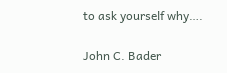to ask yourself why….

John C. Bader